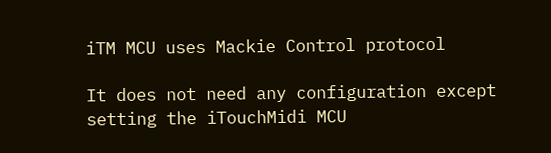iTM MCU uses Mackie Control protocol

It does not need any configuration except setting the iTouchMidi MCU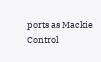ports as Mackie Control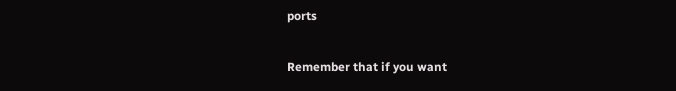ports

Remember that if you want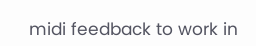midi feedback to work in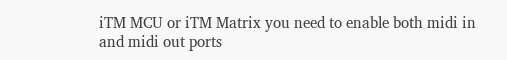iTM MCU or iTM Matrix you need to enable both midi in and midi out ports